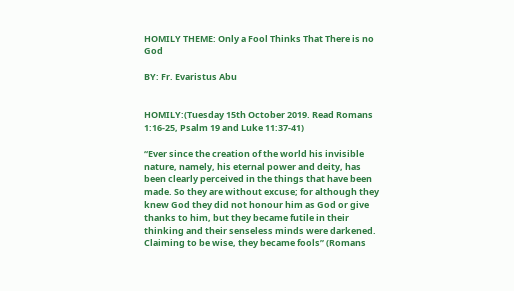HOMILY THEME: Only a Fool Thinks That There is no God

BY: Fr. Evaristus Abu


HOMILY:(Tuesday 15th October 2019. Read Romans 1:16-25, Psalm 19 and Luke 11:37-41)

“Ever since the creation of the world his invisible nature, namely, his eternal power and deity, has been clearly perceived in the things that have been made. So they are without excuse; for although they knew God they did not honour him as God or give thanks to him, but they became futile in their thinking and their senseless minds were darkened. Claiming to be wise, they became fools” (Romans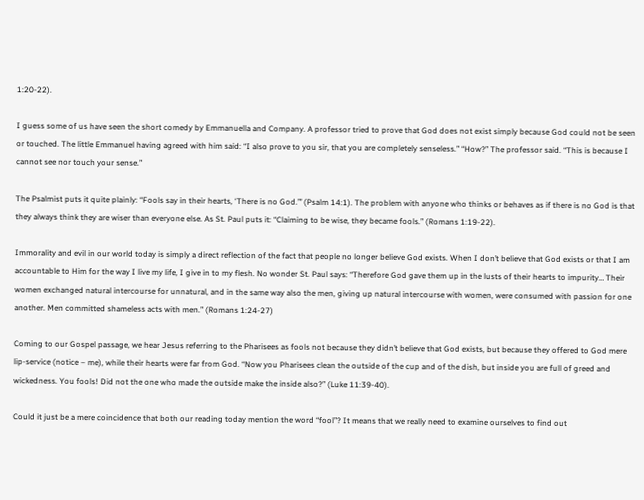1:20-22).

I guess some of us have seen the short comedy by Emmanuella and Company. A professor tried to prove that God does not exist simply because God could not be seen or touched. The little Emmanuel having agreed with him said: “I also prove to you sir, that you are completely senseless.” “How?” The professor said. “This is because I cannot see nor touch your sense.”

The Psalmist puts it quite plainly: “Fools say in their hearts, ‘There is no God.”’ (Psalm 14:1). The problem with anyone who thinks or behaves as if there is no God is that they always think they are wiser than everyone else. As St. Paul puts it: “Claiming to be wise, they became fools.” (Romans 1:19-22).

Immorality and evil in our world today is simply a direct reflection of the fact that people no longer believe God exists. When I don’t believe that God exists or that I am accountable to Him for the way I live my life, I give in to my flesh. No wonder St. Paul says: “Therefore God gave them up in the lusts of their hearts to impurity… Their women exchanged natural intercourse for unnatural, and in the same way also the men, giving up natural intercourse with women, were consumed with passion for one another. Men committed shameless acts with men.” (Romans 1:24-27)

Coming to our Gospel passage, we hear Jesus referring to the Pharisees as fools not because they didn’t believe that God exists, but because they offered to God mere lip-service (notice – me), while their hearts were far from God. “Now you Pharisees clean the outside of the cup and of the dish, but inside you are full of greed and wickedness. You fools! Did not the one who made the outside make the inside also?” (Luke 11:39-40).

Could it just be a mere coincidence that both our reading today mention the word “fool”? It means that we really need to examine ourselves to find out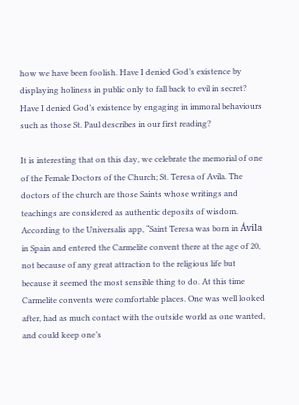how we have been foolish. Have I denied God’s existence by displaying holiness in public only to fall back to evil in secret? Have I denied God’s existence by engaging in immoral behaviours such as those St. Paul describes in our first reading?

It is interesting that on this day, we celebrate the memorial of one of the Female Doctors of the Church; St. Teresa of Avila. The doctors of the church are those Saints whose writings and teachings are considered as authentic deposits of wisdom. According to the Universalis app, “Saint Teresa was born in Ávila in Spain and entered the Carmelite convent there at the age of 20, not because of any great attraction to the religious life but because it seemed the most sensible thing to do. At this time Carmelite convents were comfortable places. One was well looked after, had as much contact with the outside world as one wanted, and could keep one’s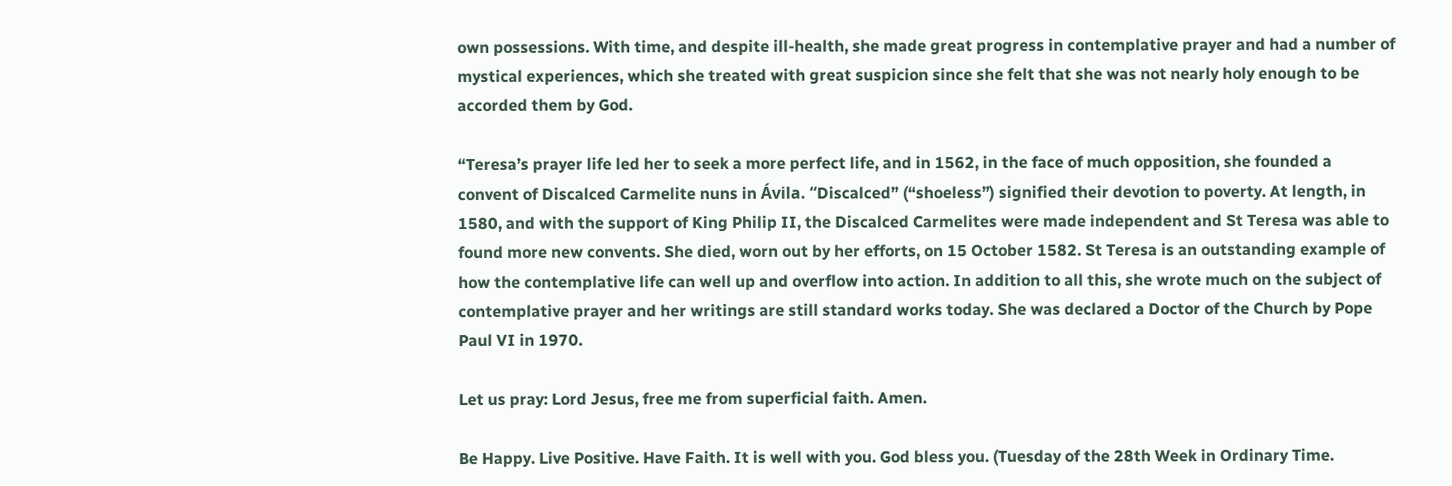own possessions. With time, and despite ill-health, she made great progress in contemplative prayer and had a number of mystical experiences, which she treated with great suspicion since she felt that she was not nearly holy enough to be accorded them by God.

“Teresa’s prayer life led her to seek a more perfect life, and in 1562, in the face of much opposition, she founded a convent of Discalced Carmelite nuns in Ávila. “Discalced” (“shoeless”) signified their devotion to poverty. At length, in 1580, and with the support of King Philip II, the Discalced Carmelites were made independent and St Teresa was able to found more new convents. She died, worn out by her efforts, on 15 October 1582. St Teresa is an outstanding example of how the contemplative life can well up and overflow into action. In addition to all this, she wrote much on the subject of contemplative prayer and her writings are still standard works today. She was declared a Doctor of the Church by Pope Paul VI in 1970.

Let us pray: Lord Jesus, free me from superficial faith. Amen.

Be Happy. Live Positive. Have Faith. It is well with you. God bless you. (Tuesday of the 28th Week in Ordinary Time.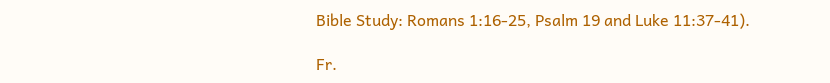Bible Study: Romans 1:16-25, Psalm 19 and Luke 11:37-41).

Fr.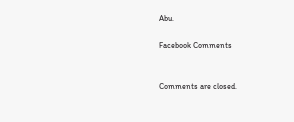Abu.

Facebook Comments


Comments are closed.